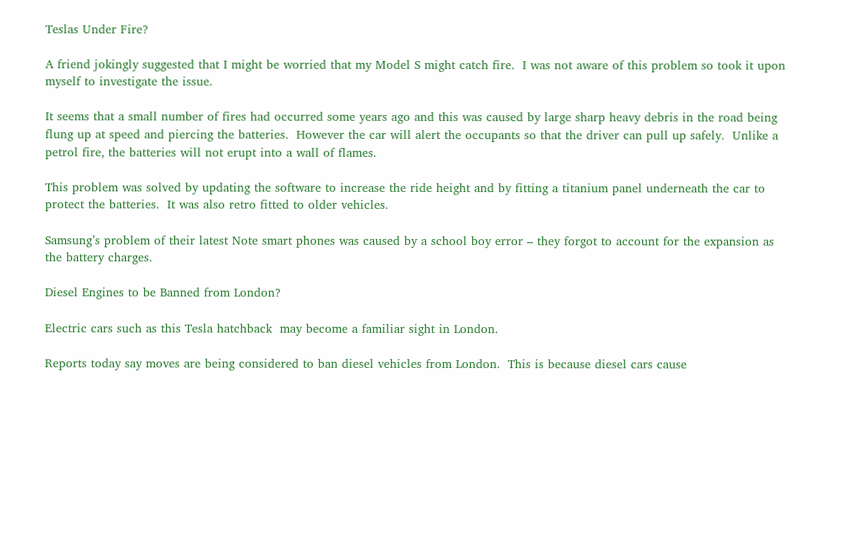Teslas Under Fire?

A friend jokingly suggested that I might be worried that my Model S might catch fire.  I was not aware of this problem so took it upon myself to investigate the issue.

It seems that a small number of fires had occurred some years ago and this was caused by large sharp heavy debris in the road being flung up at speed and piercing the batteries.  However the car will alert the occupants so that the driver can pull up safely.  Unlike a petrol fire, the batteries will not erupt into a wall of flames.

This problem was solved by updating the software to increase the ride height and by fitting a titanium panel underneath the car to protect the batteries.  It was also retro fitted to older vehicles.

Samsung’s problem of their latest Note smart phones was caused by a school boy error – they forgot to account for the expansion as the battery charges.

Diesel Engines to be Banned from London?

Electric cars such as this Tesla hatchback  may become a familiar sight in London.

Reports today say moves are being considered to ban diesel vehicles from London.  This is because diesel cars cause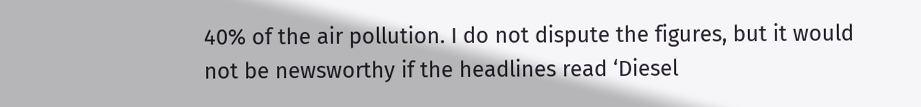40% of the air pollution. I do not dispute the figures, but it would not be newsworthy if the headlines read ‘Diesel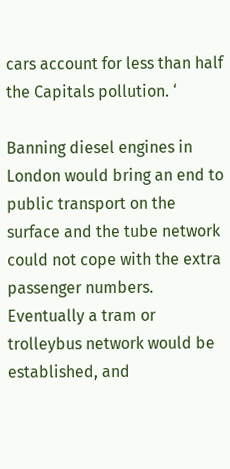cars account for less than half the Capitals pollution. ‘

Banning diesel engines in London would bring an end to public transport on the surface and the tube network could not cope with the extra passenger numbers.  Eventually a tram or trolleybus network would be established, and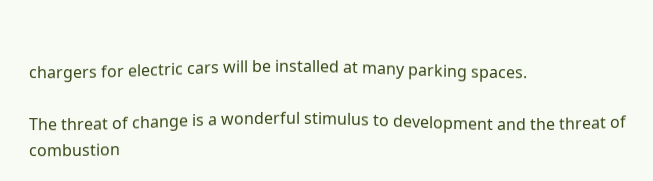chargers for electric cars will be installed at many parking spaces.

The threat of change is a wonderful stimulus to development and the threat of combustion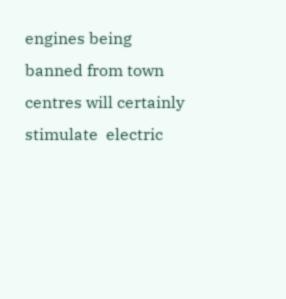engines being banned from town centres will certainly stimulate  electric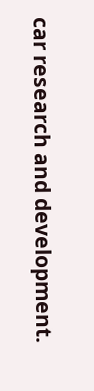car research and development.